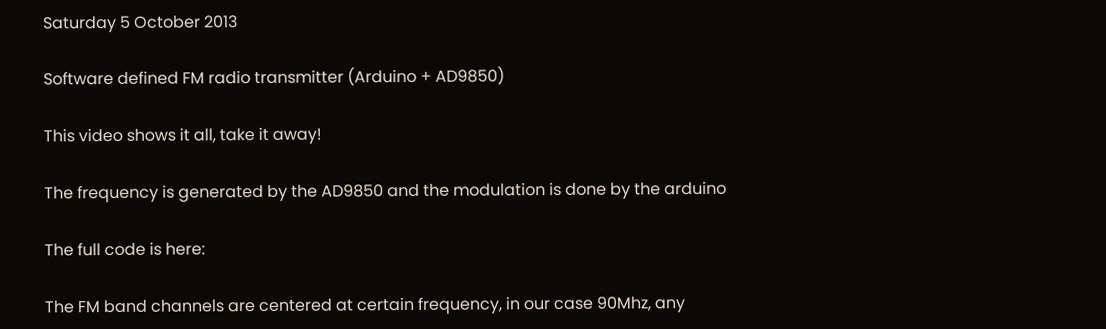Saturday 5 October 2013

Software defined FM radio transmitter (Arduino + AD9850)

This video shows it all, take it away!

The frequency is generated by the AD9850 and the modulation is done by the arduino

The full code is here:

The FM band channels are centered at certain frequency, in our case 90Mhz, any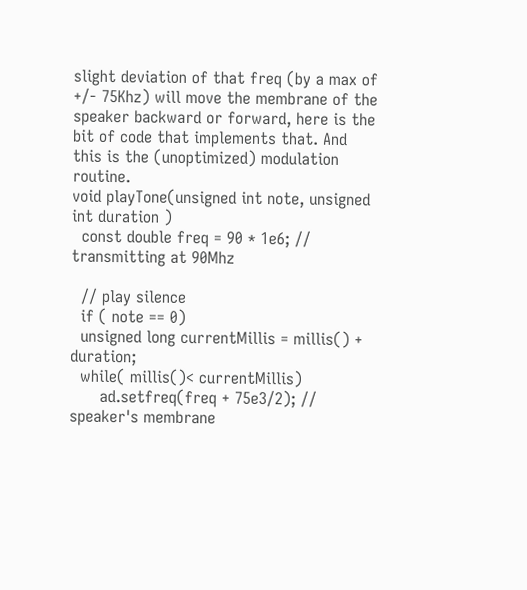slight deviation of that freq (by a max of +/- 75Khz) will move the membrane of the speaker backward or forward, here is the bit of code that implements that. And this is the (unoptimized) modulation routine.
void playTone(unsigned int note, unsigned int duration )
  const double freq = 90 * 1e6; // transmitting at 90Mhz

  // play silence
  if ( note == 0)
  unsigned long currentMillis = millis() + duration;
  while( millis()< currentMillis)
      ad.setfreq(freq + 75e3/2); // speaker's membrane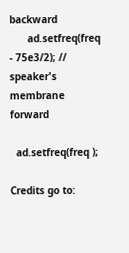backward
      ad.setfreq(freq - 75e3/2); // speaker's membrane forward

  ad.setfreq(freq );

Credits go to: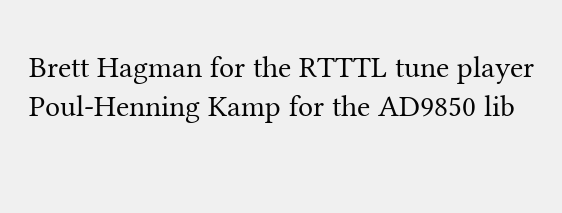Brett Hagman for the RTTTL tune player
Poul-Henning Kamp for the AD9850 lib